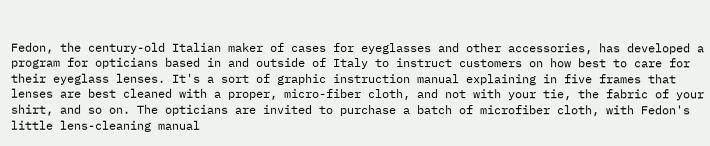Fedon, the century-old Italian maker of cases for eyeglasses and other accessories, has developed a program for opticians based in and outside of Italy to instruct customers on how best to care for their eyeglass lenses. It's a sort of graphic instruction manual explaining in five frames that lenses are best cleaned with a proper, micro-fiber cloth, and not with your tie, the fabric of your shirt, and so on. The opticians are invited to purchase a batch of microfiber cloth, with Fedon's little lens-cleaning manual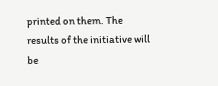printed on them. The results of the initiative will be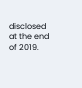disclosed at the end of 2019.